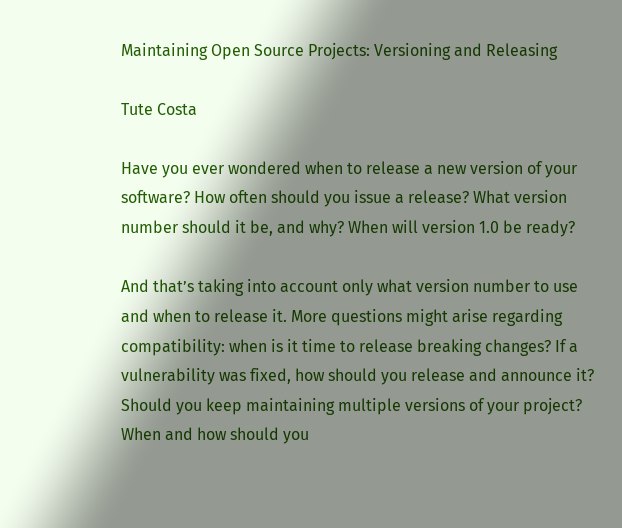Maintaining Open Source Projects: Versioning and Releasing

Tute Costa

Have you ever wondered when to release a new version of your software? How often should you issue a release? What version number should it be, and why? When will version 1.0 be ready?

And that’s taking into account only what version number to use and when to release it. More questions might arise regarding compatibility: when is it time to release breaking changes? If a vulnerability was fixed, how should you release and announce it? Should you keep maintaining multiple versions of your project? When and how should you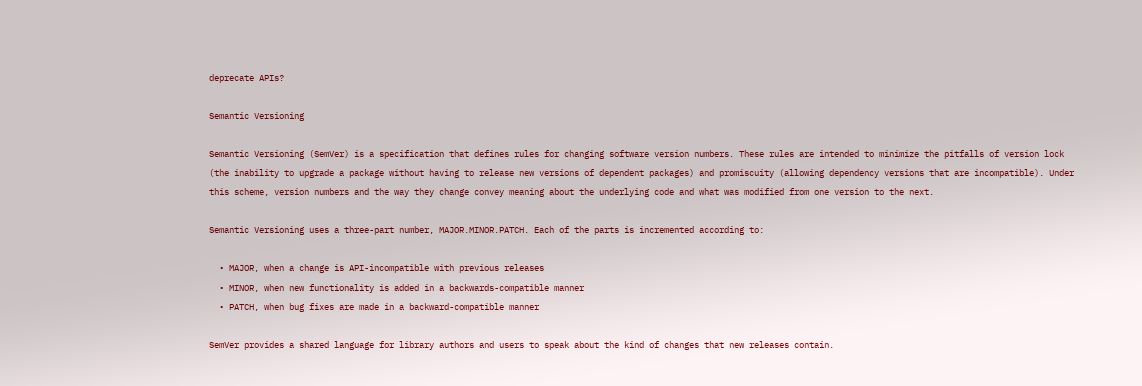deprecate APIs?

Semantic Versioning

Semantic Versioning (SemVer) is a specification that defines rules for changing software version numbers. These rules are intended to minimize the pitfalls of version lock (the inability to upgrade a package without having to release new versions of dependent packages) and promiscuity (allowing dependency versions that are incompatible). Under this scheme, version numbers and the way they change convey meaning about the underlying code and what was modified from one version to the next.

Semantic Versioning uses a three-part number, MAJOR.MINOR.PATCH. Each of the parts is incremented according to:

  • MAJOR, when a change is API-incompatible with previous releases
  • MINOR, when new functionality is added in a backwards-compatible manner
  • PATCH, when bug fixes are made in a backward-compatible manner

SemVer provides a shared language for library authors and users to speak about the kind of changes that new releases contain.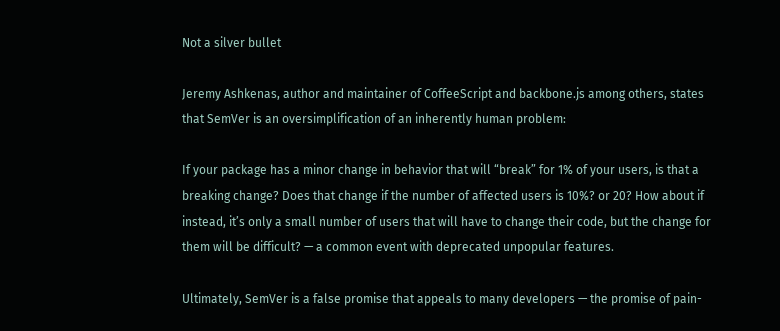Not a silver bullet

Jeremy Ashkenas, author and maintainer of CoffeeScript and backbone.js among others, states that SemVer is an oversimplification of an inherently human problem:

If your package has a minor change in behavior that will “break” for 1% of your users, is that a breaking change? Does that change if the number of affected users is 10%? or 20? How about if instead, it’s only a small number of users that will have to change their code, but the change for them will be difficult? — a common event with deprecated unpopular features.

Ultimately, SemVer is a false promise that appeals to many developers — the promise of pain-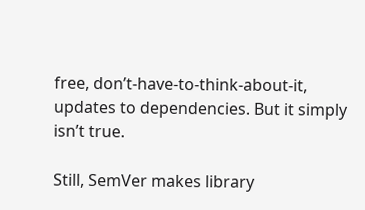free, don’t-have-to-think-about-it, updates to dependencies. But it simply isn’t true.

Still, SemVer makes library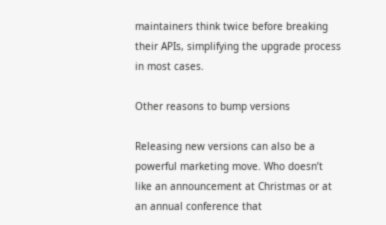maintainers think twice before breaking their APIs, simplifying the upgrade process in most cases.

Other reasons to bump versions

Releasing new versions can also be a powerful marketing move. Who doesn’t like an announcement at Christmas or at an annual conference that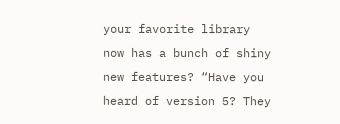your favorite library now has a bunch of shiny new features? “Have you heard of version 5? They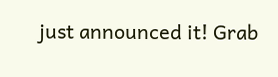just announced it! Grab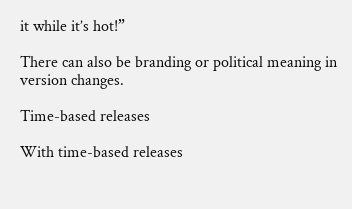it while it’s hot!”

There can also be branding or political meaning in version changes.

Time-based releases

With time-based releases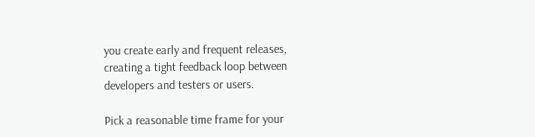you create early and frequent releases, creating a tight feedback loop between developers and testers or users.

Pick a reasonable time frame for your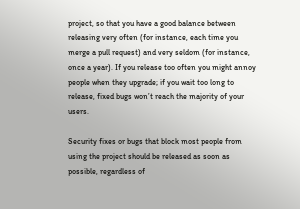project, so that you have a good balance between releasing very often (for instance, each time you merge a pull request) and very seldom (for instance, once a year). If you release too often you might annoy people when they upgrade; if you wait too long to release, fixed bugs won’t reach the majority of your users.

Security fixes or bugs that block most people from using the project should be released as soon as possible, regardless of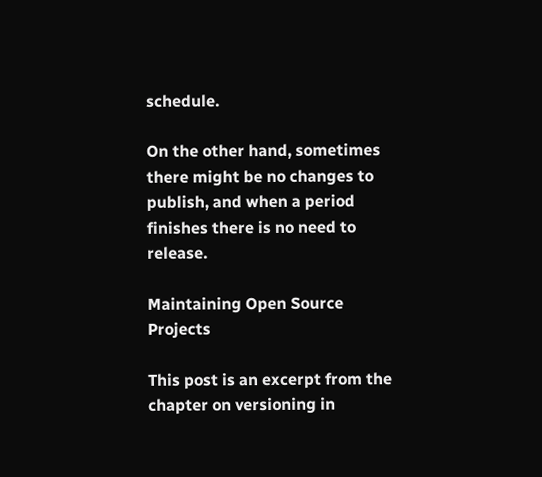schedule.

On the other hand, sometimes there might be no changes to publish, and when a period finishes there is no need to release.

Maintaining Open Source Projects

This post is an excerpt from the chapter on versioning in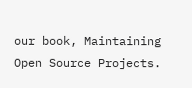our book, Maintaining Open Source Projects.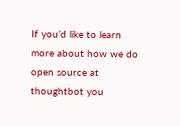If you’d like to learn more about how we do open source at thoughtbot you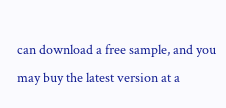can download a free sample, and you may buy the latest version at a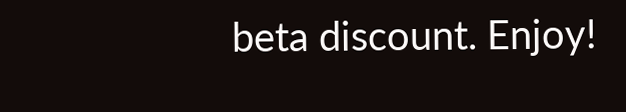beta discount. Enjoy!